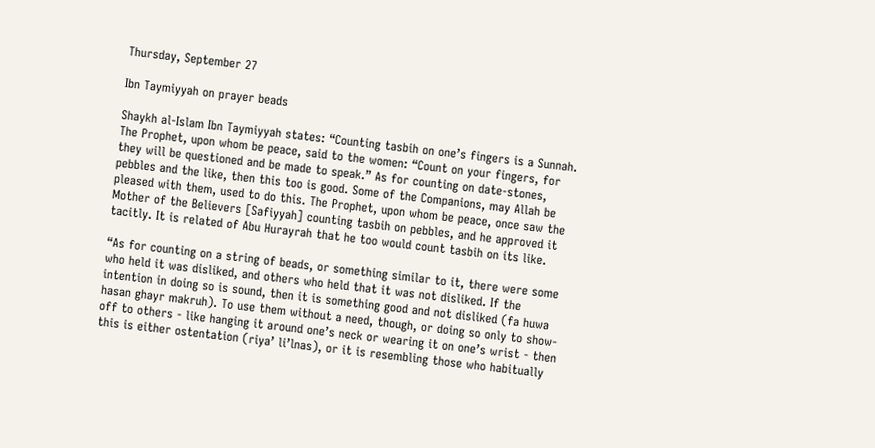Thursday, September 27

Ibn Taymiyyah on prayer beads

Shaykh al-Islam Ibn Taymiyyah states: “Counting tasbih on one’s fingers is a Sunnah. The Prophet, upon whom be peace, said to the women: “Count on your fingers, for they will be questioned and be made to speak.” As for counting on date-stones, pebbles and the like, then this too is good. Some of the Companions, may Allah be pleased with them, used to do this. The Prophet, upon whom be peace, once saw the Mother of the Believers [Safiyyah] counting tasbih on pebbles, and he approved it tacitly. It is related of Abu Hurayrah that he too would count tasbih on its like.

“As for counting on a string of beads, or something similar to it, there were some who held it was disliked, and others who held that it was not disliked. If the intention in doing so is sound, then it is something good and not disliked (fa huwa hasan ghayr makruh). To use them without a need, though, or doing so only to show-off to others - like hanging it around one’s neck or wearing it on one’s wrist - then this is either ostentation (riya’ li’lnas), or it is resembling those who habitually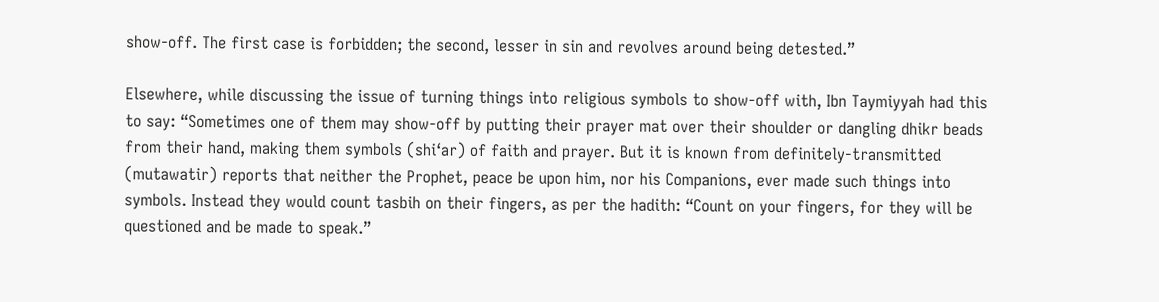show-off. The first case is forbidden; the second, lesser in sin and revolves around being detested.”

Elsewhere, while discussing the issue of turning things into religious symbols to show-off with, Ibn Taymiyyah had this to say: “Sometimes one of them may show-off by putting their prayer mat over their shoulder or dangling dhikr beads from their hand, making them symbols (shi‘ar) of faith and prayer. But it is known from definitely-transmitted (mutawatir) reports that neither the Prophet, peace be upon him, nor his Companions, ever made such things into symbols. Instead they would count tasbih on their fingers, as per the hadith: “Count on your fingers, for they will be questioned and be made to speak.”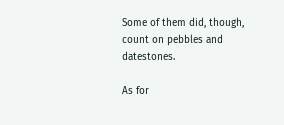Some of them did, though, count on pebbles and datestones.

As for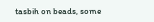tasbih on beads, some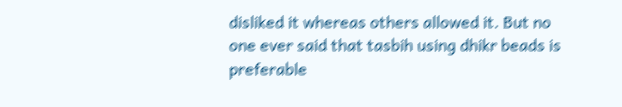disliked it whereas others allowed it. But no one ever said that tasbih using dhikr beads is preferable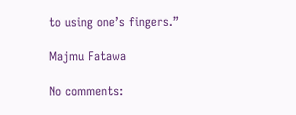to using one’s fingers.”

Majmu Fatawa

No comments: